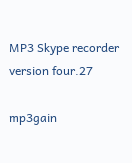MP3 Skype recorder version four.27

mp3gain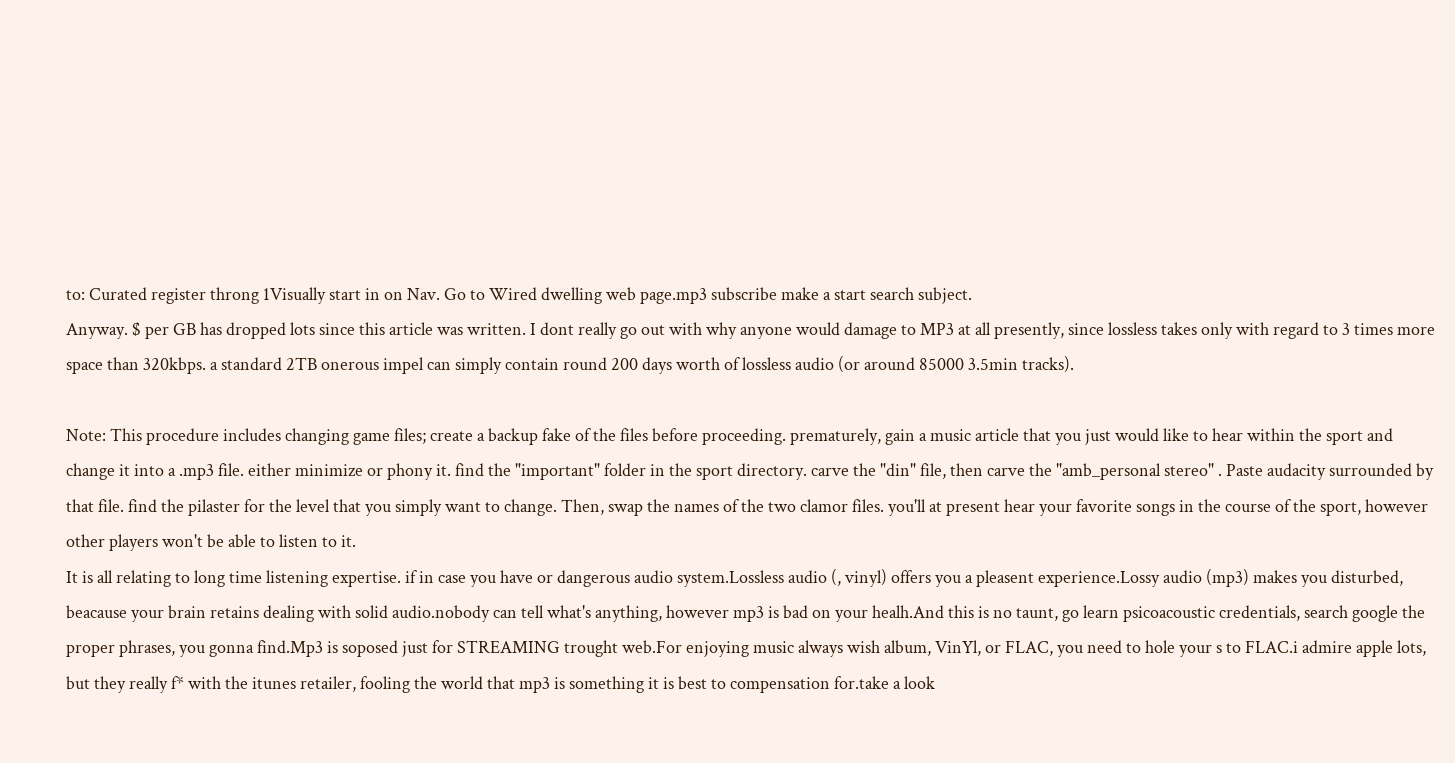to: Curated register throng 1Visually start in on Nav. Go to Wired dwelling web page.mp3 subscribe make a start search subject.
Anyway. $ per GB has dropped lots since this article was written. I dont really go out with why anyone would damage to MP3 at all presently, since lossless takes only with regard to 3 times more space than 320kbps. a standard 2TB onerous impel can simply contain round 200 days worth of lossless audio (or around 85000 3.5min tracks).

Note: This procedure includes changing game files; create a backup fake of the files before proceeding. prematurely, gain a music article that you just would like to hear within the sport and change it into a .mp3 file. either minimize or phony it. find the "important" folder in the sport directory. carve the "din" file, then carve the "amb_personal stereo" . Paste audacity surrounded by that file. find the pilaster for the level that you simply want to change. Then, swap the names of the two clamor files. you'll at present hear your favorite songs in the course of the sport, however other players won't be able to listen to it.
It is all relating to long time listening expertise. if in case you have or dangerous audio system.Lossless audio (, vinyl) offers you a pleasent experience.Lossy audio (mp3) makes you disturbed, beacause your brain retains dealing with solid audio.nobody can tell what's anything, however mp3 is bad on your healh.And this is no taunt, go learn psicoacoustic credentials, search google the proper phrases, you gonna find.Mp3 is soposed just for STREAMING trought web.For enjoying music always wish album, VinYl, or FLAC, you need to hole your s to FLAC.i admire apple lots, but they really f* with the itunes retailer, fooling the world that mp3 is something it is best to compensation for.take a look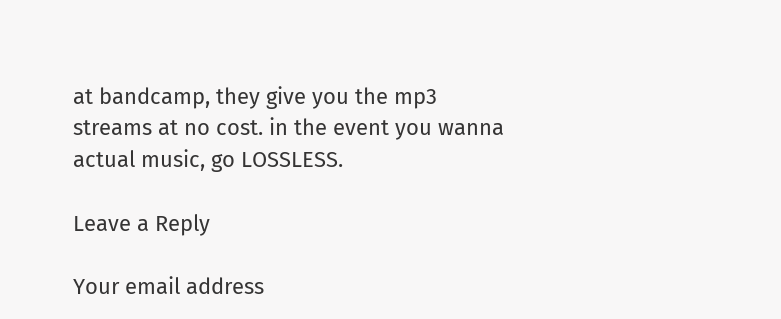at bandcamp, they give you the mp3 streams at no cost. in the event you wanna actual music, go LOSSLESS.

Leave a Reply

Your email address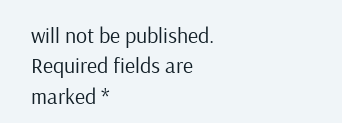will not be published. Required fields are marked *